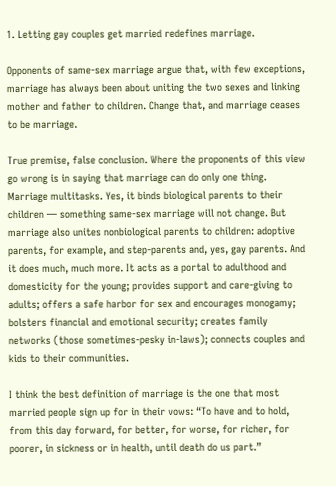1. Letting gay couples get married redefines marriage.

Opponents of same-sex marriage argue that, with few exceptions, marriage has always been about uniting the two sexes and linking mother and father to children. Change that, and marriage ceases to be marriage.

True premise, false conclusion. Where the proponents of this view go wrong is in saying that marriage can do only one thing. Marriage multitasks. Yes, it binds biological parents to their children — something same-sex marriage will not change. But marriage also unites nonbiological parents to children: adoptive parents, for example, and step-parents and, yes, gay parents. And it does much, much more. It acts as a portal to adulthood and domesticity for the young; provides support and care-giving to adults; offers a safe harbor for sex and encourages monogamy; bolsters financial and emotional security; creates family networks (those sometimes-pesky in-laws); connects couples and kids to their communities.

I think the best definition of marriage is the one that most married people sign up for in their vows: “To have and to hold, from this day forward, for better, for worse, for richer, for poorer, in sickness or in health, until death do us part.”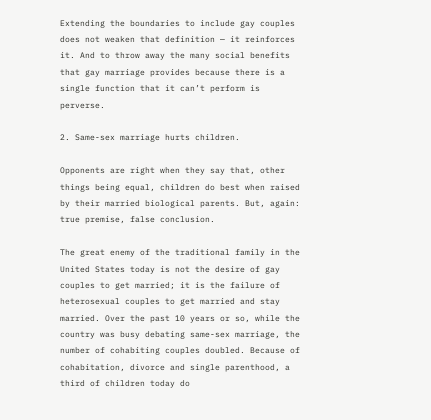Extending the boundaries to include gay couples does not weaken that definition — it reinforces it. And to throw away the many social benefits that gay marriage provides because there is a single function that it can’t perform is perverse.

2. Same-sex marriage hurts children.

Opponents are right when they say that, other things being equal, children do best when raised by their married biological parents. But, again: true premise, false conclusion.

The great enemy of the traditional family in the United States today is not the desire of gay couples to get married; it is the failure of heterosexual couples to get married and stay married. Over the past 10 years or so, while the country was busy debating same-sex marriage, the number of cohabiting couples doubled. Because of cohabitation, divorce and single parenthood, a third of children today do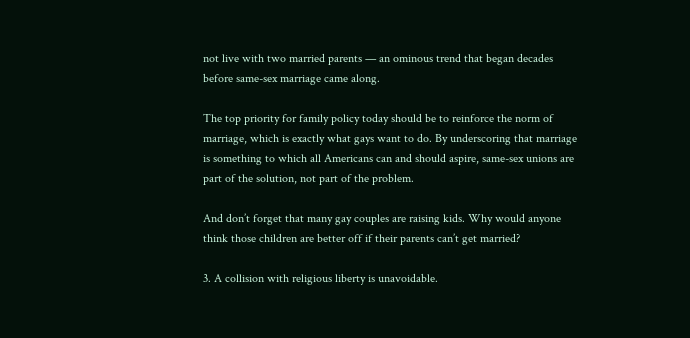not live with two married parents — an ominous trend that began decades before same-sex marriage came along.

The top priority for family policy today should be to reinforce the norm of marriage, which is exactly what gays want to do. By underscoring that marriage is something to which all Americans can and should aspire, same-sex unions are part of the solution, not part of the problem.

And don’t forget that many gay couples are raising kids. Why would anyone think those children are better off if their parents can’t get married?

3. A collision with religious liberty is unavoidable.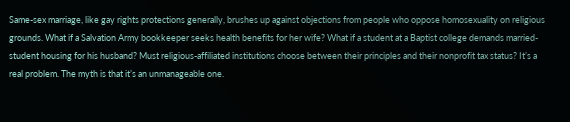Same-sex marriage, like gay rights protections generally, brushes up against objections from people who oppose homosexuality on religious grounds. What if a Salvation Army bookkeeper seeks health benefits for her wife? What if a student at a Baptist college demands married-student housing for his husband? Must religious-affiliated institutions choose between their principles and their nonprofit tax status? It’s a real problem. The myth is that it’s an unmanageable one.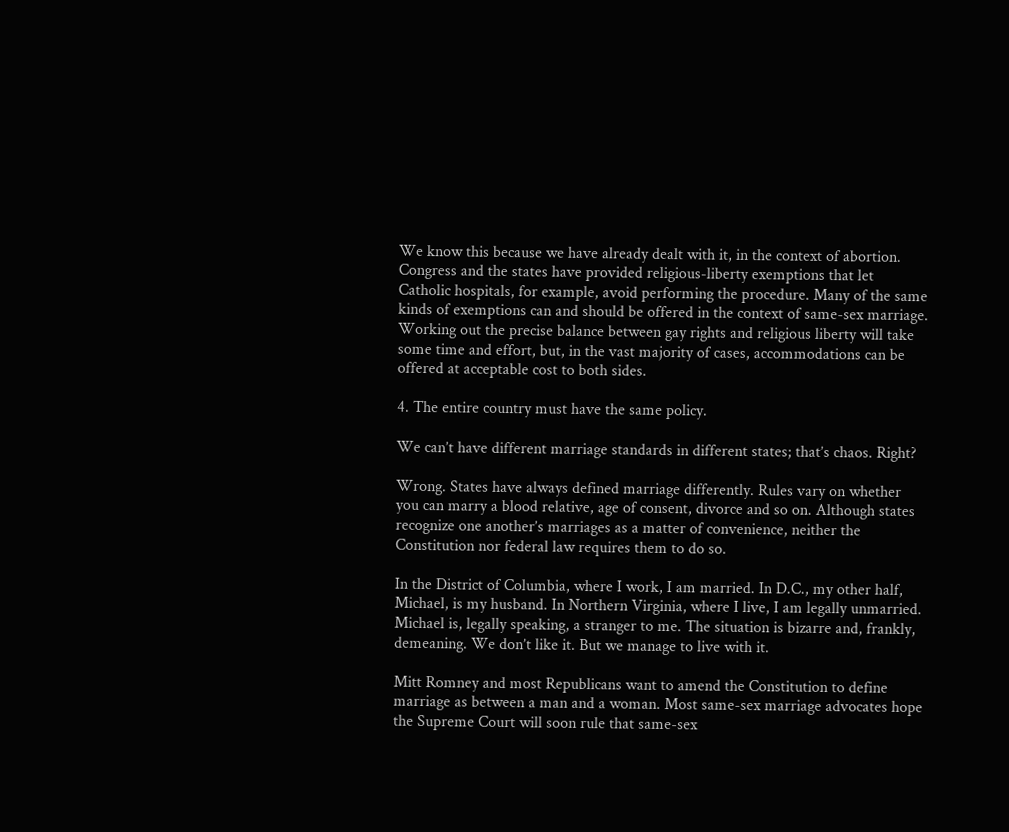We know this because we have already dealt with it, in the context of abortion. Congress and the states have provided religious-liberty exemptions that let Catholic hospitals, for example, avoid performing the procedure. Many of the same kinds of exemptions can and should be offered in the context of same-sex marriage. Working out the precise balance between gay rights and religious liberty will take some time and effort, but, in the vast majority of cases, accommodations can be offered at acceptable cost to both sides.

4. The entire country must have the same policy.

We can’t have different marriage standards in different states; that’s chaos. Right?

Wrong. States have always defined marriage differently. Rules vary on whether you can marry a blood relative, age of consent, divorce and so on. Although states recognize one another’s marriages as a matter of convenience, neither the Constitution nor federal law requires them to do so.

In the District of Columbia, where I work, I am married. In D.C., my other half, Michael, is my husband. In Northern Virginia, where I live, I am legally unmarried. Michael is, legally speaking, a stranger to me. The situation is bizarre and, frankly, demeaning. We don’t like it. But we manage to live with it.

Mitt Romney and most Republicans want to amend the Constitution to define marriage as between a man and a woman. Most same-sex marriage advocates hope the Supreme Court will soon rule that same-sex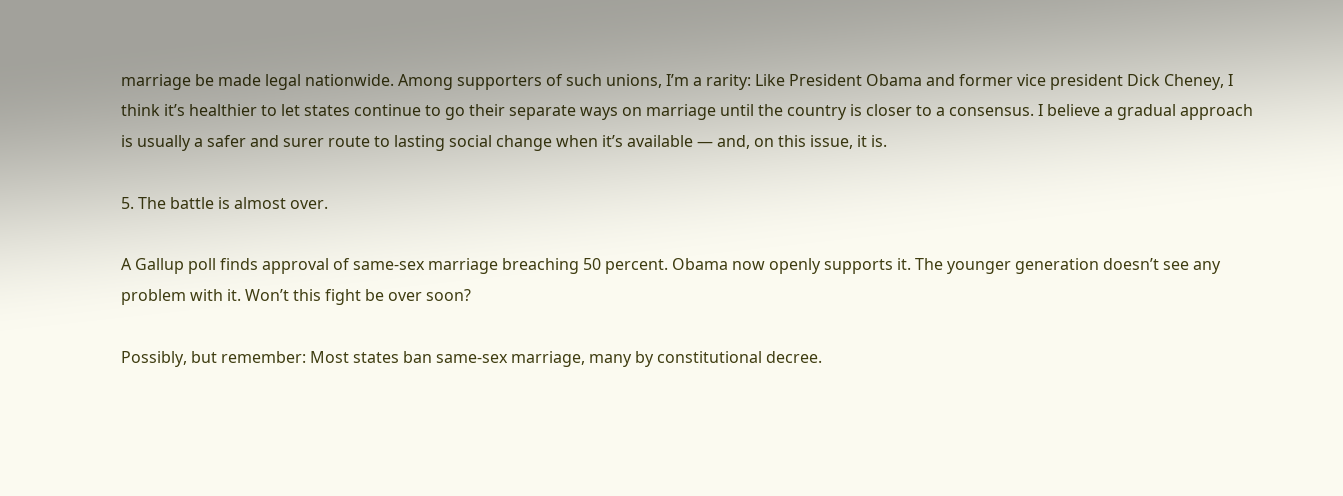marriage be made legal nationwide. Among supporters of such unions, I’m a rarity: Like President Obama and former vice president Dick Cheney, I think it’s healthier to let states continue to go their separate ways on marriage until the country is closer to a consensus. I believe a gradual approach is usually a safer and surer route to lasting social change when it’s available — and, on this issue, it is.

5. The battle is almost over.

A Gallup poll finds approval of same-sex marriage breaching 50 percent. Obama now openly supports it. The younger generation doesn’t see any problem with it. Won’t this fight be over soon?

Possibly, but remember: Most states ban same-sex marriage, many by constitutional decree.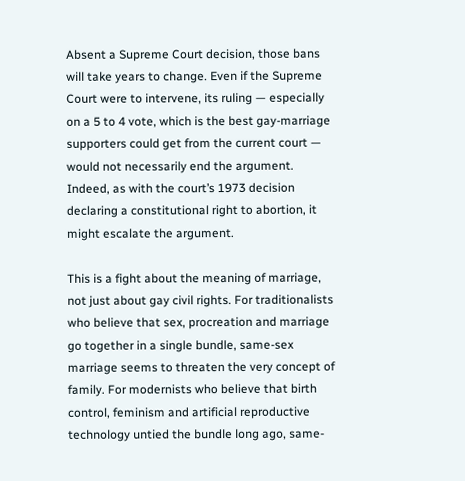Absent a Supreme Court decision, those bans will take years to change. Even if the Supreme Court were to intervene, its ruling — especially on a 5 to 4 vote, which is the best gay-marriage supporters could get from the current court — would not necessarily end the argument. Indeed, as with the court’s 1973 decision declaring a constitutional right to abortion, it might escalate the argument.

This is a fight about the meaning of marriage, not just about gay civil rights. For traditionalists who believe that sex, procreation and marriage go together in a single bundle, same-sex marriage seems to threaten the very concept of family. For modernists who believe that birth control, feminism and artificial reproductive technology untied the bundle long ago, same-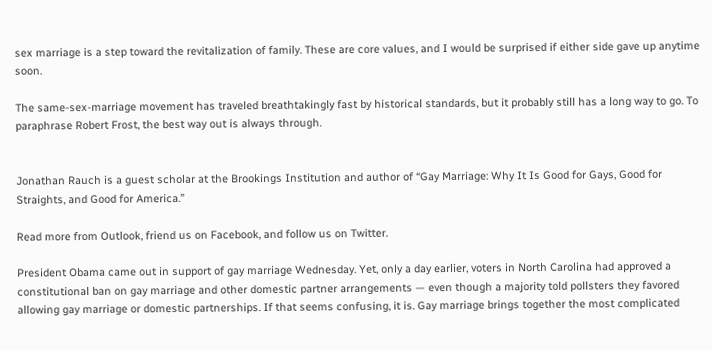sex marriage is a step toward the revitalization of family. These are core values, and I would be surprised if either side gave up anytime soon.

The same-sex-marriage movement has traveled breathtakingly fast by historical standards, but it probably still has a long way to go. To paraphrase Robert Frost, the best way out is always through.


Jonathan Rauch is a guest scholar at the Brookings Institution and author of “Gay Marriage: Why It Is Good for Gays, Good for Straights, and Good for America.”

Read more from Outlook, friend us on Facebook, and follow us on Twitter.

President Obama came out in support of gay marriage Wednesday. Yet, only a day earlier, voters in North Carolina had approved a constitutional ban on gay marriage and other domestic partner arrangements — even though a majority told pollsters they favored allowing gay marriage or domestic partnerships. If that seems confusing, it is. Gay marriage brings together the most complicated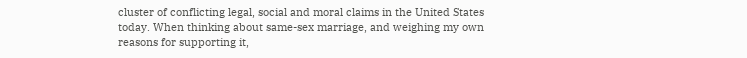cluster of conflicting legal, social and moral claims in the United States today. When thinking about same-sex marriage, and weighing my own reasons for supporting it,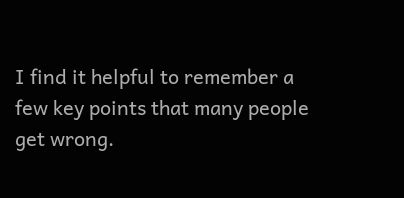I find it helpful to remember a few key points that many people get wrong.